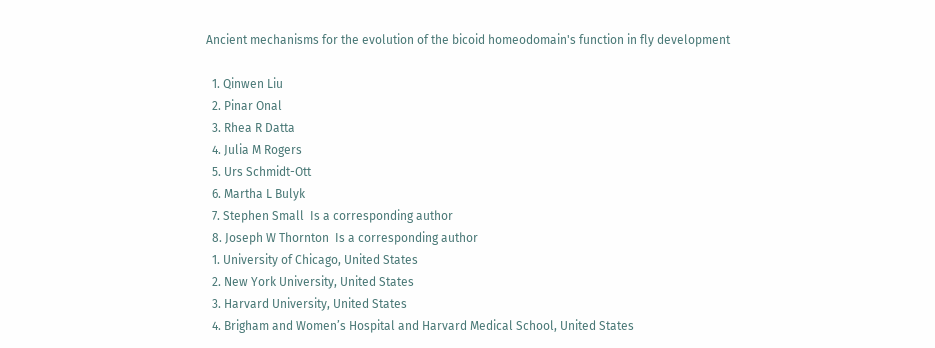Ancient mechanisms for the evolution of the bicoid homeodomain's function in fly development

  1. Qinwen Liu
  2. Pinar Onal
  3. Rhea R Datta
  4. Julia M Rogers
  5. Urs Schmidt-Ott
  6. Martha L Bulyk
  7. Stephen Small  Is a corresponding author
  8. Joseph W Thornton  Is a corresponding author
  1. University of Chicago, United States
  2. New York University, United States
  3. Harvard University, United States
  4. Brigham and Women’s Hospital and Harvard Medical School, United States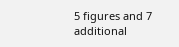5 figures and 7 additional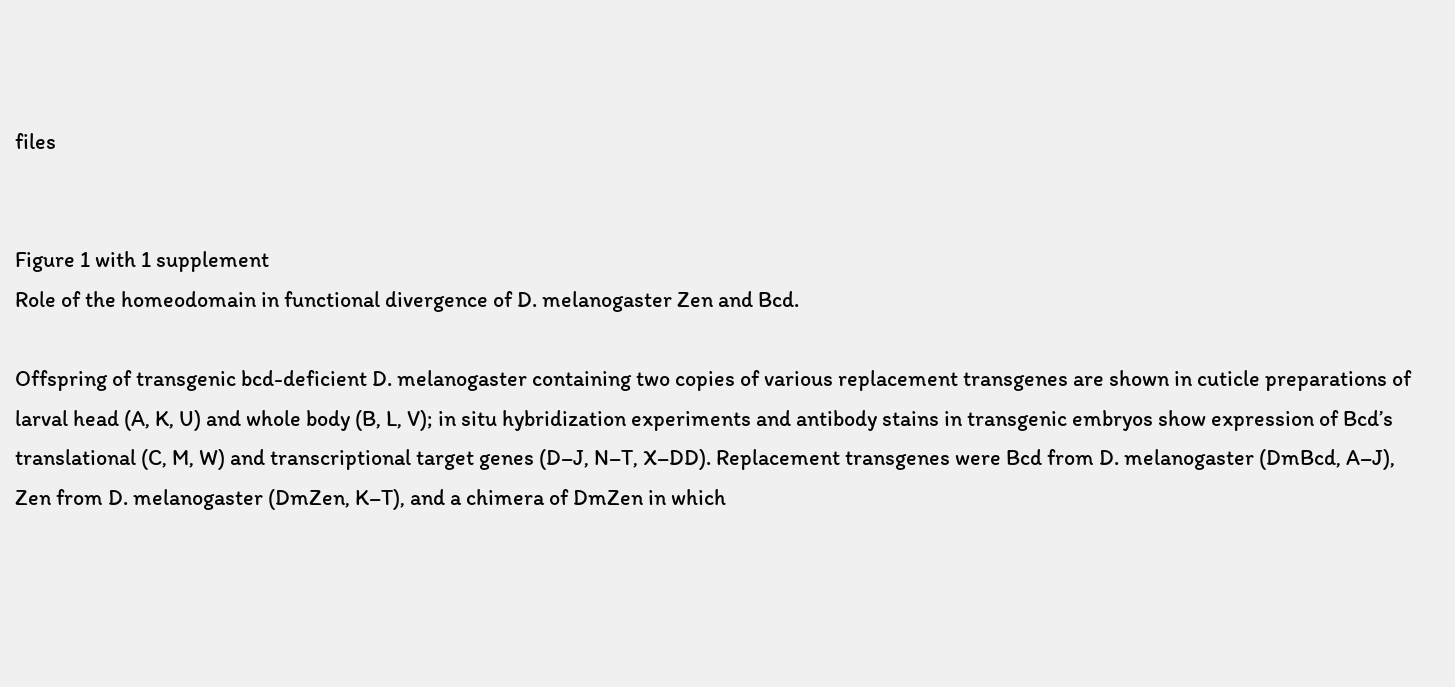files


Figure 1 with 1 supplement
Role of the homeodomain in functional divergence of D. melanogaster Zen and Bcd.

Offspring of transgenic bcd-deficient D. melanogaster containing two copies of various replacement transgenes are shown in cuticle preparations of larval head (A, K, U) and whole body (B, L, V); in situ hybridization experiments and antibody stains in transgenic embryos show expression of Bcd’s translational (C, M, W) and transcriptional target genes (D–J, N–T, X–DD). Replacement transgenes were Bcd from D. melanogaster (DmBcd, A–J), Zen from D. melanogaster (DmZen, K–T), and a chimera of DmZen in which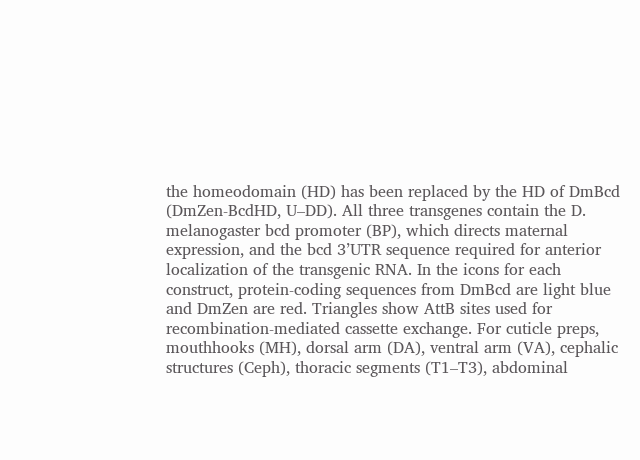the homeodomain (HD) has been replaced by the HD of DmBcd (DmZen-BcdHD, U–DD). All three transgenes contain the D. melanogaster bcd promoter (BP), which directs maternal expression, and the bcd 3’UTR sequence required for anterior localization of the transgenic RNA. In the icons for each construct, protein-coding sequences from DmBcd are light blue and DmZen are red. Triangles show AttB sites used for recombination-mediated cassette exchange. For cuticle preps, mouthhooks (MH), dorsal arm (DA), ventral arm (VA), cephalic structures (Ceph), thoracic segments (T1–T3), abdominal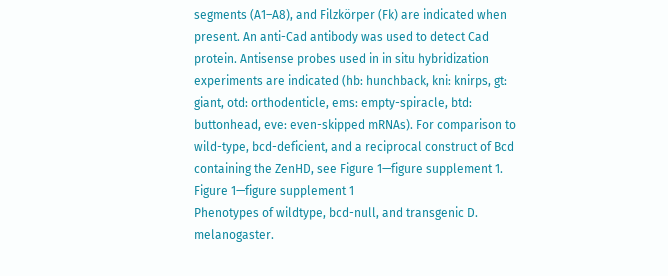segments (A1–A8), and Filzkörper (Fk) are indicated when present. An anti-Cad antibody was used to detect Cad protein. Antisense probes used in in situ hybridization experiments are indicated (hb: hunchback, kni: knirps, gt: giant, otd: orthodenticle, ems: empty-spiracle, btd: buttonhead, eve: even-skipped mRNAs). For comparison to wild-type, bcd-deficient, and a reciprocal construct of Bcd containing the ZenHD, see Figure 1—figure supplement 1.
Figure 1—figure supplement 1
Phenotypes of wildtype, bcd-null, and transgenic D. melanogaster.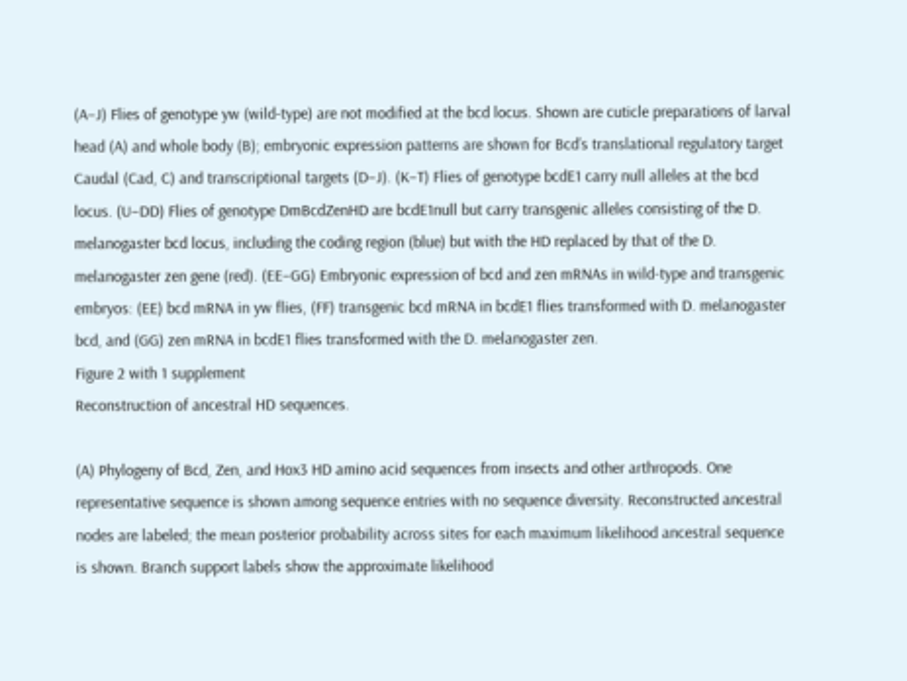(A–J) Flies of genotype yw (wild-type) are not modified at the bcd locus. Shown are cuticle preparations of larval head (A) and whole body (B); embryonic expression patterns are shown for Bcd’s translational regulatory target Caudal (Cad, C) and transcriptional targets (D–J). (K–T) Flies of genotype bcdE1 carry null alleles at the bcd locus. (U–DD) Flies of genotype DmBcdZenHD are bcdE1null but carry transgenic alleles consisting of the D. melanogaster bcd locus, including the coding region (blue) but with the HD replaced by that of the D. melanogaster zen gene (red). (EE–GG) Embryonic expression of bcd and zen mRNAs in wild-type and transgenic embryos: (EE) bcd mRNA in yw flies, (FF) transgenic bcd mRNA in bcdE1 flies transformed with D. melanogaster bcd, and (GG) zen mRNA in bcdE1 flies transformed with the D. melanogaster zen.
Figure 2 with 1 supplement
Reconstruction of ancestral HD sequences.

(A) Phylogeny of Bcd, Zen, and Hox3 HD amino acid sequences from insects and other arthropods. One representative sequence is shown among sequence entries with no sequence diversity. Reconstructed ancestral nodes are labeled; the mean posterior probability across sites for each maximum likelihood ancestral sequence is shown. Branch support labels show the approximate likelihood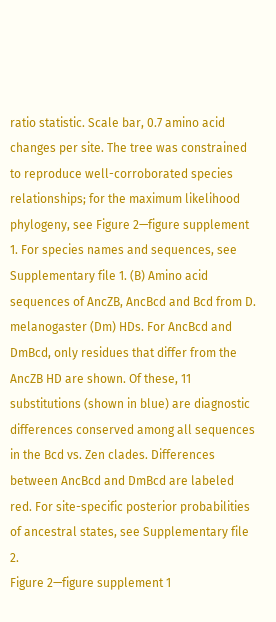ratio statistic. Scale bar, 0.7 amino acid changes per site. The tree was constrained to reproduce well-corroborated species relationships; for the maximum likelihood phylogeny, see Figure 2—figure supplement 1. For species names and sequences, see Supplementary file 1. (B) Amino acid sequences of AncZB, AncBcd and Bcd from D. melanogaster (Dm) HDs. For AncBcd and DmBcd, only residues that differ from the AncZB HD are shown. Of these, 11 substitutions (shown in blue) are diagnostic differences conserved among all sequences in the Bcd vs. Zen clades. Differences between AncBcd and DmBcd are labeled red. For site-specific posterior probabilities of ancestral states, see Supplementary file 2.
Figure 2—figure supplement 1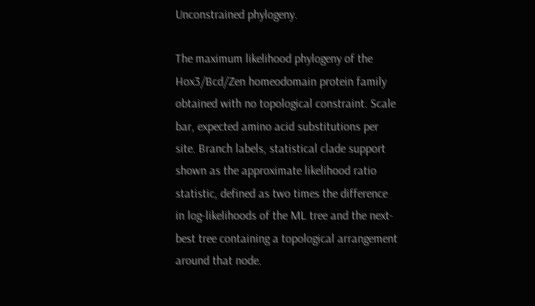Unconstrained phylogeny.

The maximum likelihood phylogeny of the Hox3/Bcd/Zen homeodomain protein family obtained with no topological constraint. Scale bar, expected amino acid substitutions per site. Branch labels, statistical clade support shown as the approximate likelihood ratio statistic, defined as two times the difference in log-likelihoods of the ML tree and the next-best tree containing a topological arrangement around that node.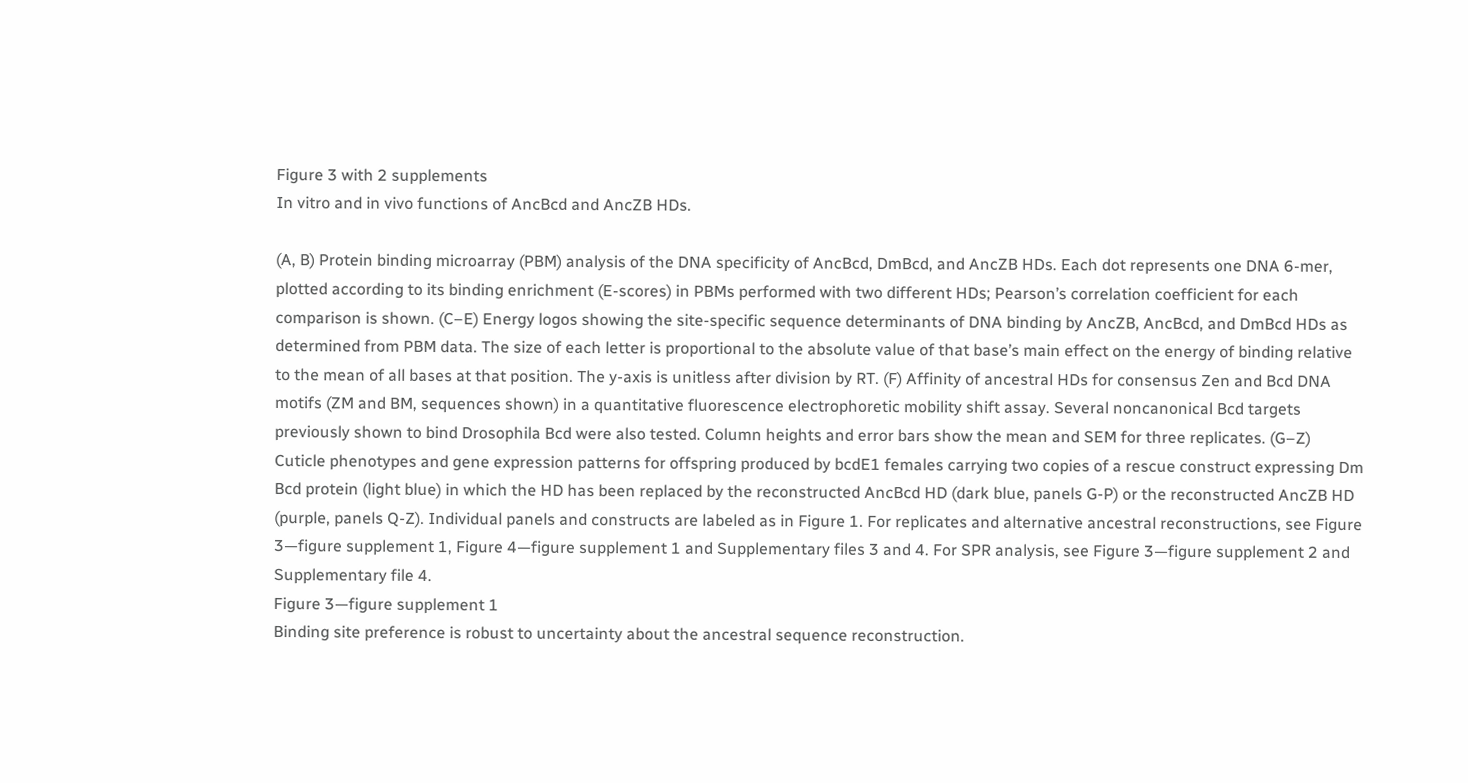Figure 3 with 2 supplements
In vitro and in vivo functions of AncBcd and AncZB HDs.

(A, B) Protein binding microarray (PBM) analysis of the DNA specificity of AncBcd, DmBcd, and AncZB HDs. Each dot represents one DNA 6-mer, plotted according to its binding enrichment (E-scores) in PBMs performed with two different HDs; Pearson’s correlation coefficient for each comparison is shown. (C–E) Energy logos showing the site-specific sequence determinants of DNA binding by AncZB, AncBcd, and DmBcd HDs as determined from PBM data. The size of each letter is proportional to the absolute value of that base’s main effect on the energy of binding relative to the mean of all bases at that position. The y-axis is unitless after division by RT. (F) Affinity of ancestral HDs for consensus Zen and Bcd DNA motifs (ZM and BM, sequences shown) in a quantitative fluorescence electrophoretic mobility shift assay. Several noncanonical Bcd targets previously shown to bind Drosophila Bcd were also tested. Column heights and error bars show the mean and SEM for three replicates. (G–Z) Cuticle phenotypes and gene expression patterns for offspring produced by bcdE1 females carrying two copies of a rescue construct expressing Dm Bcd protein (light blue) in which the HD has been replaced by the reconstructed AncBcd HD (dark blue, panels G-P) or the reconstructed AncZB HD (purple, panels Q-Z). Individual panels and constructs are labeled as in Figure 1. For replicates and alternative ancestral reconstructions, see Figure 3—figure supplement 1, Figure 4—figure supplement 1 and Supplementary files 3 and 4. For SPR analysis, see Figure 3—figure supplement 2 and Supplementary file 4.
Figure 3—figure supplement 1
Binding site preference is robust to uncertainty about the ancestral sequence reconstruction.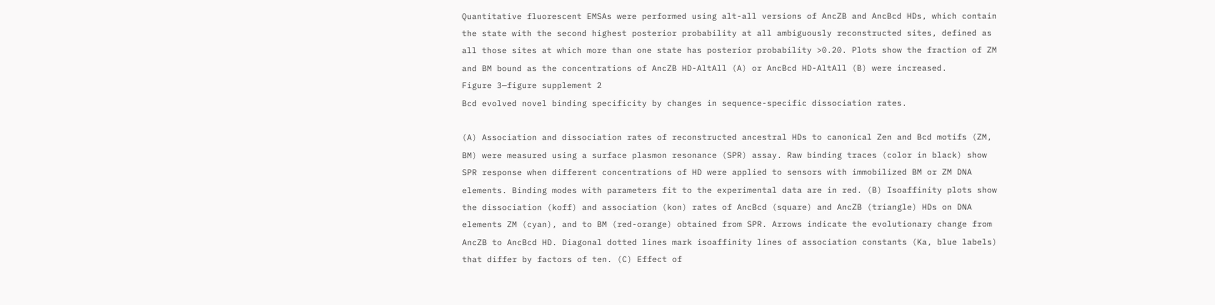Quantitative fluorescent EMSAs were performed using alt-all versions of AncZB and AncBcd HDs, which contain the state with the second highest posterior probability at all ambiguously reconstructed sites, defined as all those sites at which more than one state has posterior probability >0.20. Plots show the fraction of ZM and BM bound as the concentrations of AncZB HD-AltAll (A) or AncBcd HD-AltAll (B) were increased.
Figure 3—figure supplement 2
Bcd evolved novel binding specificity by changes in sequence-specific dissociation rates.

(A) Association and dissociation rates of reconstructed ancestral HDs to canonical Zen and Bcd motifs (ZM, BM) were measured using a surface plasmon resonance (SPR) assay. Raw binding traces (color in black) show SPR response when different concentrations of HD were applied to sensors with immobilized BM or ZM DNA elements. Binding modes with parameters fit to the experimental data are in red. (B) Isoaffinity plots show the dissociation (koff) and association (kon) rates of AncBcd (square) and AncZB (triangle) HDs on DNA elements ZM (cyan), and to BM (red-orange) obtained from SPR. Arrows indicate the evolutionary change from AncZB to AncBcd HD. Diagonal dotted lines mark isoaffinity lines of association constants (Ka, blue labels) that differ by factors of ten. (C) Effect of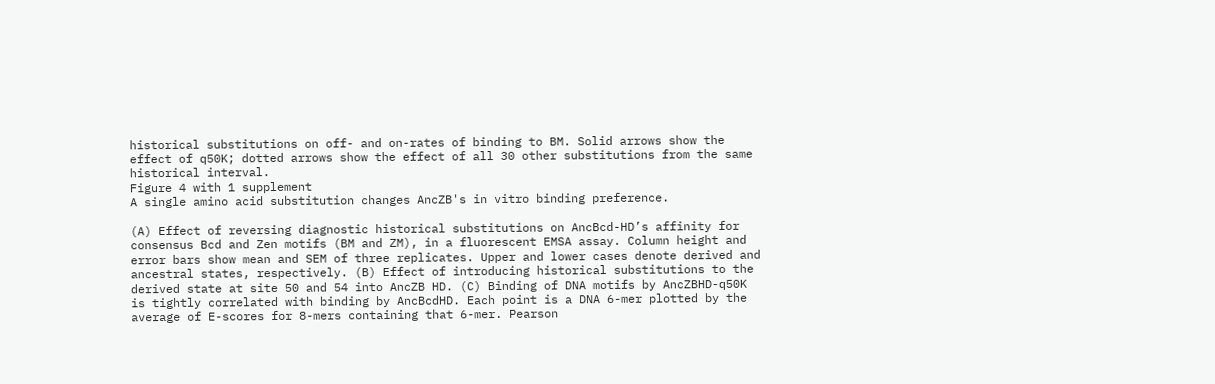historical substitutions on off- and on-rates of binding to BM. Solid arrows show the effect of q50K; dotted arrows show the effect of all 30 other substitutions from the same historical interval.
Figure 4 with 1 supplement
A single amino acid substitution changes AncZB's in vitro binding preference.

(A) Effect of reversing diagnostic historical substitutions on AncBcd-HD’s affinity for consensus Bcd and Zen motifs (BM and ZM), in a fluorescent EMSA assay. Column height and error bars show mean and SEM of three replicates. Upper and lower cases denote derived and ancestral states, respectively. (B) Effect of introducing historical substitutions to the derived state at site 50 and 54 into AncZB HD. (C) Binding of DNA motifs by AncZBHD-q50K is tightly correlated with binding by AncBcdHD. Each point is a DNA 6-mer plotted by the average of E-scores for 8-mers containing that 6-mer. Pearson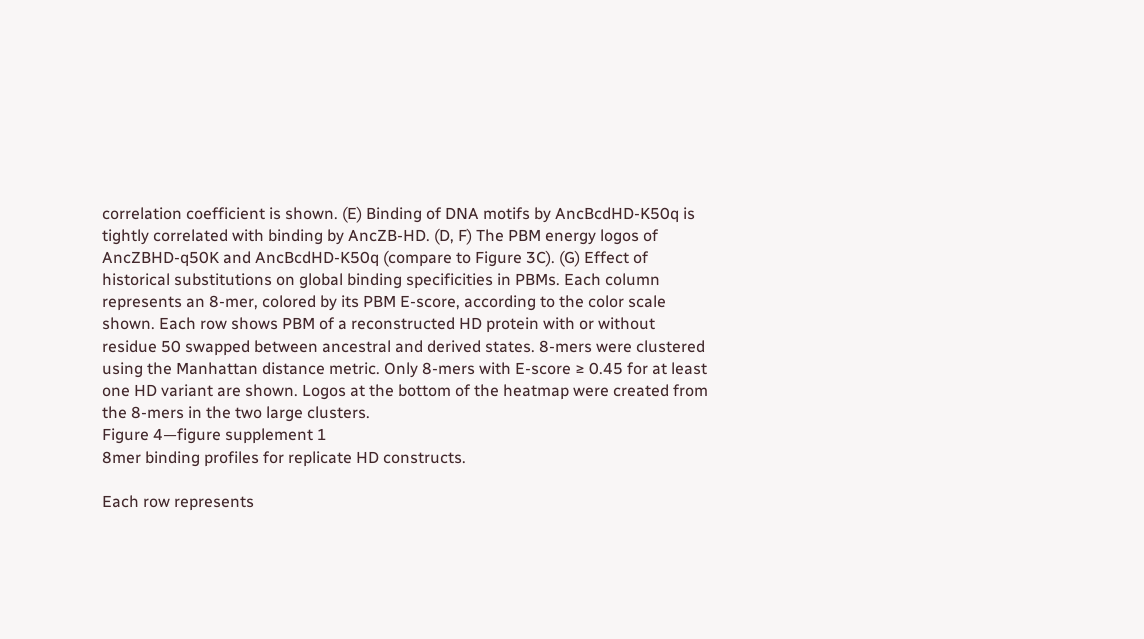correlation coefficient is shown. (E) Binding of DNA motifs by AncBcdHD-K50q is tightly correlated with binding by AncZB-HD. (D, F) The PBM energy logos of AncZBHD-q50K and AncBcdHD-K50q (compare to Figure 3C). (G) Effect of historical substitutions on global binding specificities in PBMs. Each column represents an 8-mer, colored by its PBM E-score, according to the color scale shown. Each row shows PBM of a reconstructed HD protein with or without residue 50 swapped between ancestral and derived states. 8-mers were clustered using the Manhattan distance metric. Only 8-mers with E-score ≥ 0.45 for at least one HD variant are shown. Logos at the bottom of the heatmap were created from the 8-mers in the two large clusters.
Figure 4—figure supplement 1
8mer binding profiles for replicate HD constructs.

Each row represents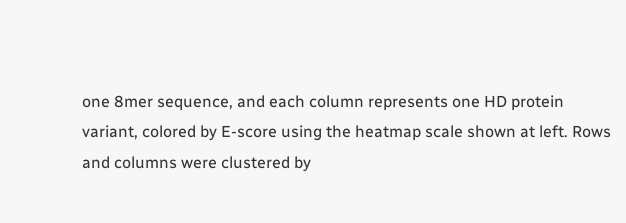one 8mer sequence, and each column represents one HD protein variant, colored by E-score using the heatmap scale shown at left. Rows and columns were clustered by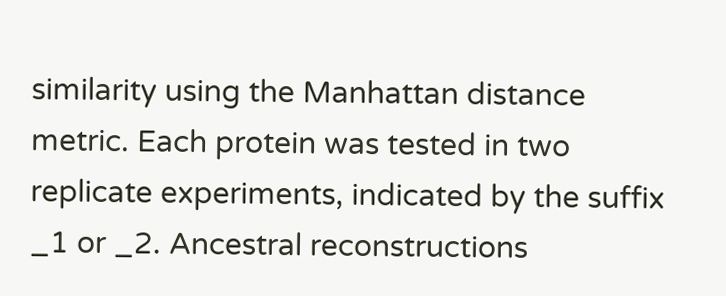similarity using the Manhattan distance metric. Each protein was tested in two replicate experiments, indicated by the suffix _1 or _2. Ancestral reconstructions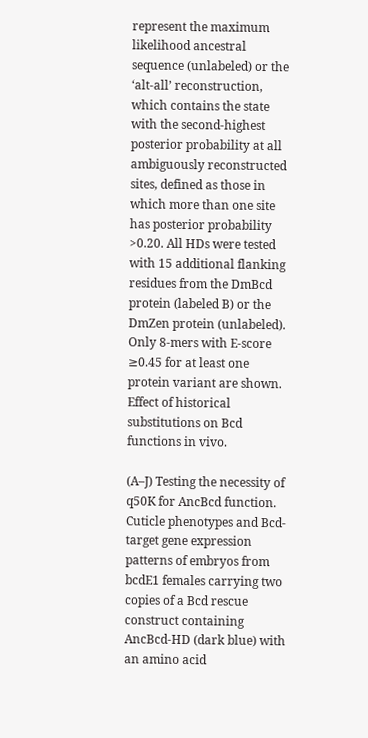represent the maximum likelihood ancestral sequence (unlabeled) or the ‘alt-all’ reconstruction, which contains the state with the second-highest posterior probability at all ambiguously reconstructed sites, defined as those in which more than one site has posterior probability >0.20. All HDs were tested with 15 additional flanking residues from the DmBcd protein (labeled B) or the DmZen protein (unlabeled). Only 8-mers with E-score ≥0.45 for at least one protein variant are shown.
Effect of historical substitutions on Bcd functions in vivo.

(A–J) Testing the necessity of q50K for AncBcd function. Cuticle phenotypes and Bcd-target gene expression patterns of embryos from bcdE1 females carrying two copies of a Bcd rescue construct containing AncBcd-HD (dark blue) with an amino acid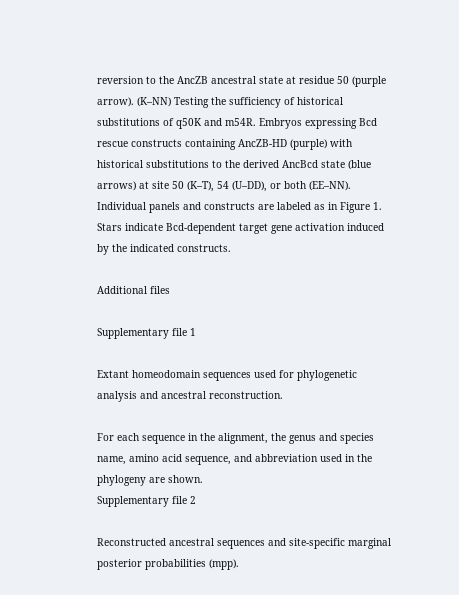reversion to the AncZB ancestral state at residue 50 (purple arrow). (K–NN) Testing the sufficiency of historical substitutions of q50K and m54R. Embryos expressing Bcd rescue constructs containing AncZB-HD (purple) with historical substitutions to the derived AncBcd state (blue arrows) at site 50 (K–T), 54 (U–DD), or both (EE–NN). Individual panels and constructs are labeled as in Figure 1. Stars indicate Bcd-dependent target gene activation induced by the indicated constructs.

Additional files

Supplementary file 1

Extant homeodomain sequences used for phylogenetic analysis and ancestral reconstruction.

For each sequence in the alignment, the genus and species name, amino acid sequence, and abbreviation used in the phylogeny are shown.
Supplementary file 2

Reconstructed ancestral sequences and site-specific marginal posterior probabilities (mpp).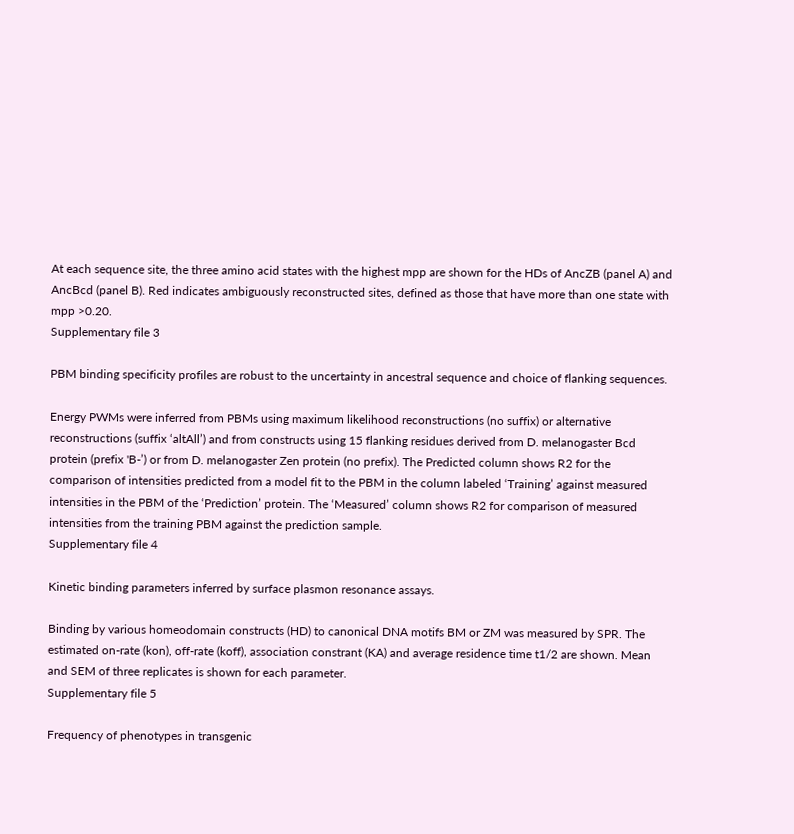At each sequence site, the three amino acid states with the highest mpp are shown for the HDs of AncZB (panel A) and AncBcd (panel B). Red indicates ambiguously reconstructed sites, defined as those that have more than one state with mpp >0.20.
Supplementary file 3

PBM binding specificity profiles are robust to the uncertainty in ancestral sequence and choice of flanking sequences.

Energy PWMs were inferred from PBMs using maximum likelihood reconstructions (no suffix) or alternative reconstructions (suffix ‘altAll’) and from constructs using 15 flanking residues derived from D. melanogaster Bcd protein (prefix 'B-’) or from D. melanogaster Zen protein (no prefix). The Predicted column shows R2 for the comparison of intensities predicted from a model fit to the PBM in the column labeled ‘Training’ against measured intensities in the PBM of the ‘Prediction’ protein. The ‘Measured’ column shows R2 for comparison of measured intensities from the training PBM against the prediction sample.
Supplementary file 4

Kinetic binding parameters inferred by surface plasmon resonance assays.

Binding by various homeodomain constructs (HD) to canonical DNA motifs BM or ZM was measured by SPR. The estimated on-rate (kon), off-rate (koff), association constrant (KA) and average residence time t1/2 are shown. Mean and SEM of three replicates is shown for each parameter.
Supplementary file 5

Frequency of phenotypes in transgenic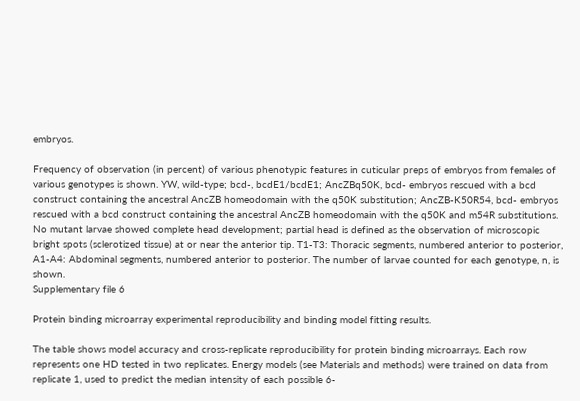embryos.

Frequency of observation (in percent) of various phenotypic features in cuticular preps of embryos from females of various genotypes is shown. YW, wild-type; bcd-, bcdE1/bcdE1; AncZBq50K, bcd- embryos rescued with a bcd construct containing the ancestral AncZB homeodomain with the q50K substitution; AncZB-K50R54, bcd- embryos rescued with a bcd construct containing the ancestral AncZB homeodomain with the q50K and m54R substitutions. No mutant larvae showed complete head development; partial head is defined as the observation of microscopic bright spots (sclerotized tissue) at or near the anterior tip. T1-T3: Thoracic segments, numbered anterior to posterior, A1-A4: Abdominal segments, numbered anterior to posterior. The number of larvae counted for each genotype, n, is shown.
Supplementary file 6

Protein binding microarray experimental reproducibility and binding model fitting results.

The table shows model accuracy and cross-replicate reproducibility for protein binding microarrays. Each row represents one HD tested in two replicates. Energy models (see Materials and methods) were trained on data from replicate 1, used to predict the median intensity of each possible 6-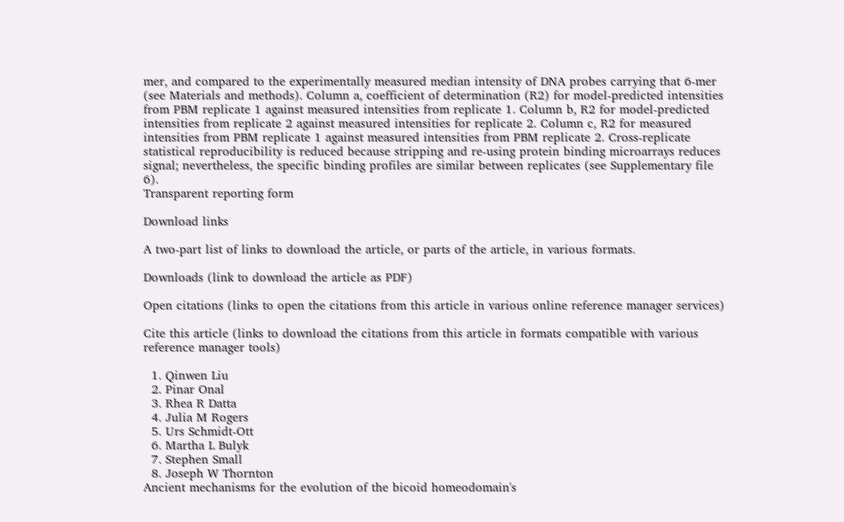mer, and compared to the experimentally measured median intensity of DNA probes carrying that 6-mer (see Materials and methods). Column a, coefficient of determination (R2) for model-predicted intensities from PBM replicate 1 against measured intensities from replicate 1. Column b, R2 for model-predicted intensities from replicate 2 against measured intensities for replicate 2. Column c, R2 for measured intensities from PBM replicate 1 against measured intensities from PBM replicate 2. Cross-replicate statistical reproducibility is reduced because stripping and re-using protein binding microarrays reduces signal; nevertheless, the specific binding profiles are similar between replicates (see Supplementary file 6).
Transparent reporting form

Download links

A two-part list of links to download the article, or parts of the article, in various formats.

Downloads (link to download the article as PDF)

Open citations (links to open the citations from this article in various online reference manager services)

Cite this article (links to download the citations from this article in formats compatible with various reference manager tools)

  1. Qinwen Liu
  2. Pinar Onal
  3. Rhea R Datta
  4. Julia M Rogers
  5. Urs Schmidt-Ott
  6. Martha L Bulyk
  7. Stephen Small
  8. Joseph W Thornton
Ancient mechanisms for the evolution of the bicoid homeodomain's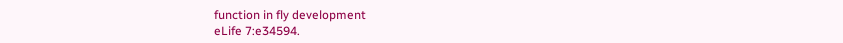function in fly development
eLife 7:e34594.